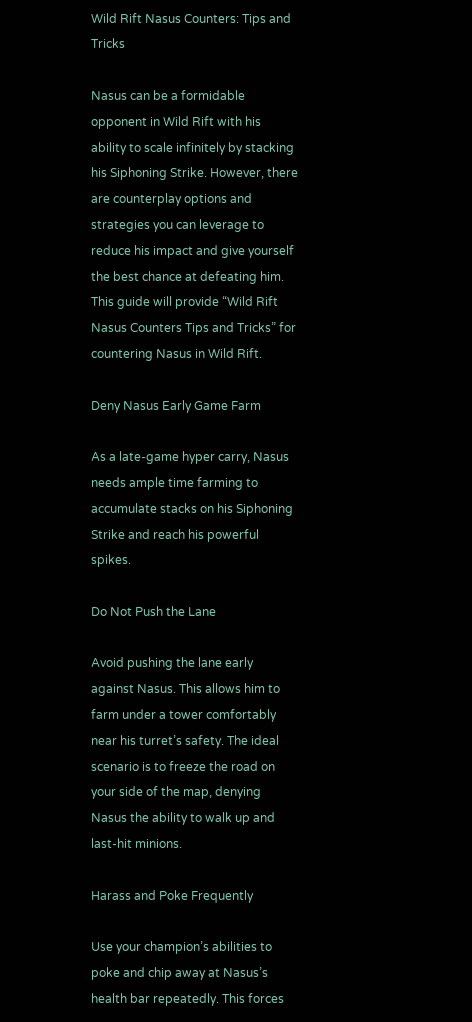Wild Rift Nasus Counters: Tips and Tricks

Nasus can be a formidable opponent in Wild Rift with his ability to scale infinitely by stacking his Siphoning Strike. However, there are counterplay options and strategies you can leverage to reduce his impact and give yourself the best chance at defeating him. This guide will provide “Wild Rift Nasus Counters Tips and Tricks” for countering Nasus in Wild Rift.

Deny Nasus Early Game Farm

As a late-game hyper carry, Nasus needs ample time farming to accumulate stacks on his Siphoning Strike and reach his powerful spikes.

Do Not Push the Lane

Avoid pushing the lane early against Nasus. This allows him to farm under a tower comfortably near his turret’s safety. The ideal scenario is to freeze the road on your side of the map, denying Nasus the ability to walk up and last-hit minions.

Harass and Poke Frequently

Use your champion’s abilities to poke and chip away at Nasus’s health bar repeatedly. This forces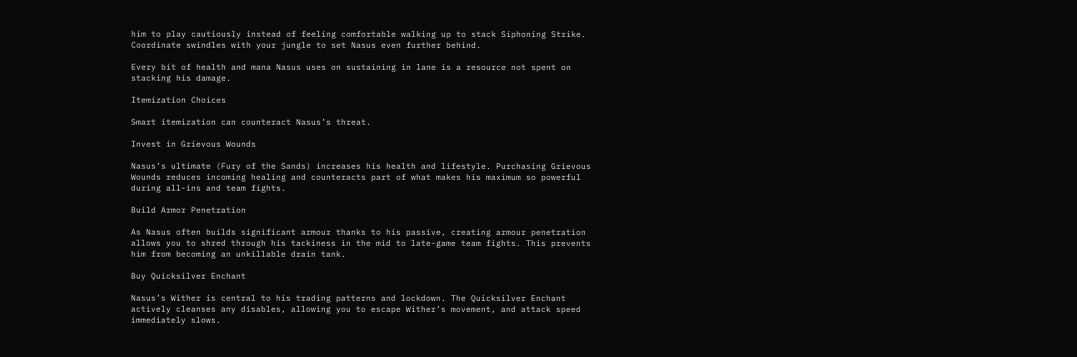him to play cautiously instead of feeling comfortable walking up to stack Siphoning Strike. Coordinate swindles with your jungle to set Nasus even further behind.

Every bit of health and mana Nasus uses on sustaining in lane is a resource not spent on stacking his damage.

Itemization Choices

Smart itemization can counteract Nasus’s threat.

Invest in Grievous Wounds

Nasus’s ultimate (Fury of the Sands) increases his health and lifestyle. Purchasing Grievous Wounds reduces incoming healing and counteracts part of what makes his maximum so powerful during all-ins and team fights.

Build Armor Penetration

As Nasus often builds significant armour thanks to his passive, creating armour penetration allows you to shred through his tackiness in the mid to late-game team fights. This prevents him from becoming an unkillable drain tank.

Buy Quicksilver Enchant

Nasus’s Wither is central to his trading patterns and lockdown. The Quicksilver Enchant actively cleanses any disables, allowing you to escape Wither’s movement, and attack speed immediately slows.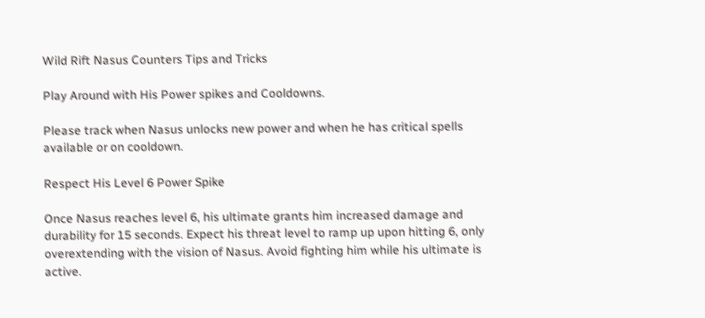Wild Rift Nasus Counters Tips and Tricks

Play Around with His Power spikes and Cooldowns.

Please track when Nasus unlocks new power and when he has critical spells available or on cooldown.

Respect His Level 6 Power Spike

Once Nasus reaches level 6, his ultimate grants him increased damage and durability for 15 seconds. Expect his threat level to ramp up upon hitting 6, only overextending with the vision of Nasus. Avoid fighting him while his ultimate is active.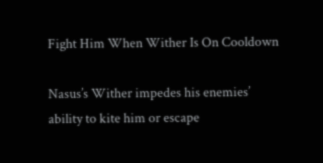Fight Him When Wither Is On Cooldown

Nasus’s Wither impedes his enemies’ ability to kite him or escape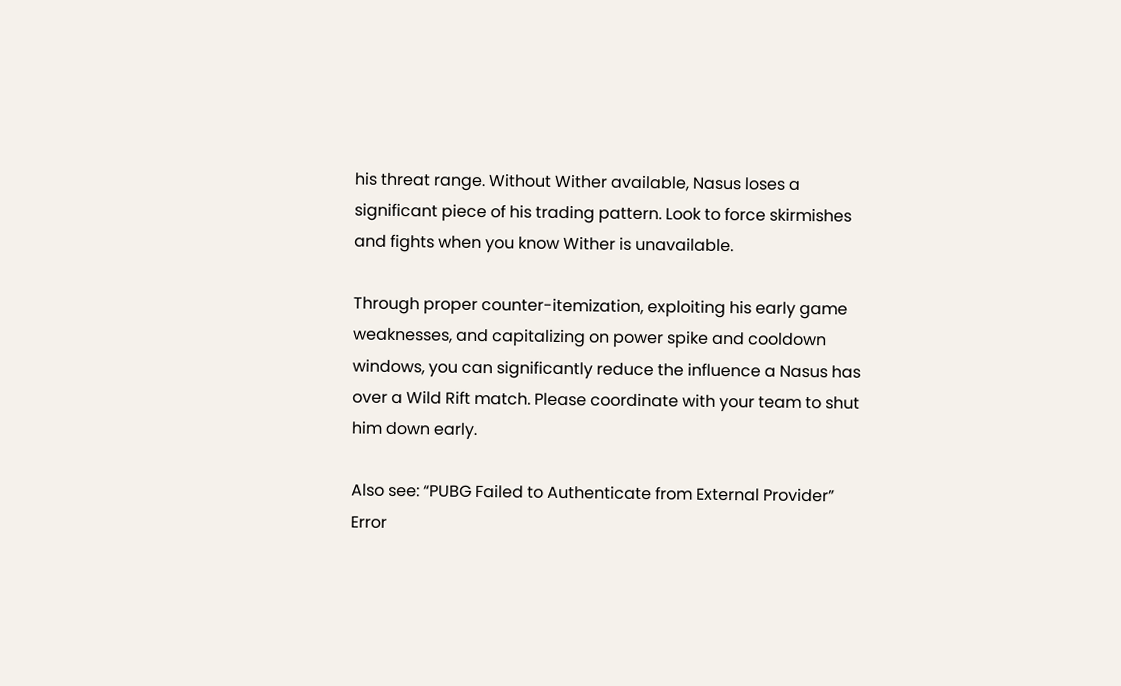his threat range. Without Wither available, Nasus loses a significant piece of his trading pattern. Look to force skirmishes and fights when you know Wither is unavailable.

Through proper counter-itemization, exploiting his early game weaknesses, and capitalizing on power spike and cooldown windows, you can significantly reduce the influence a Nasus has over a Wild Rift match. Please coordinate with your team to shut him down early.

Also see: “PUBG Failed to Authenticate from External Provider” Error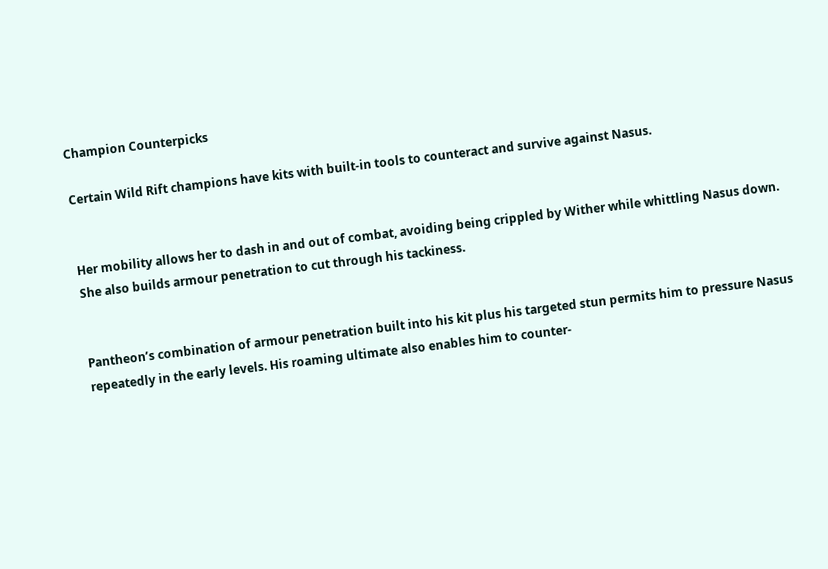Champion Counterpicks

Certain Wild Rift champions have kits with built-in tools to counteract and survive against Nasus.


Her mobility allows her to dash in and out of combat, avoiding being crippled by Wither while whittling Nasus down. She also builds armour penetration to cut through his tackiness.


Pantheon’s combination of armour penetration built into his kit plus his targeted stun permits him to pressure Nasus repeatedly in the early levels. His roaming ultimate also enables him to counter-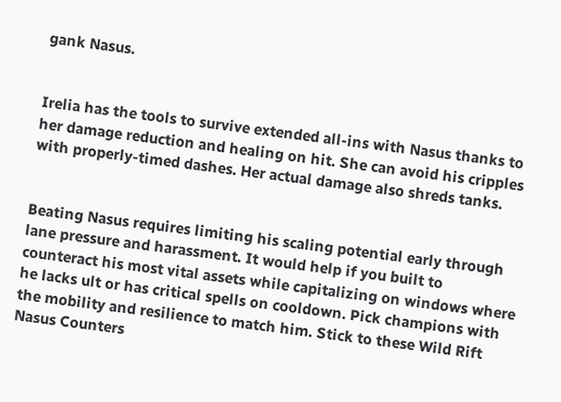gank Nasus.


Irelia has the tools to survive extended all-ins with Nasus thanks to her damage reduction and healing on hit. She can avoid his cripples with properly-timed dashes. Her actual damage also shreds tanks.


Beating Nasus requires limiting his scaling potential early through lane pressure and harassment. It would help if you built to counteract his most vital assets while capitalizing on windows where he lacks ult or has critical spells on cooldown. Pick champions with the mobility and resilience to match him. Stick to these Wild Rift Nasus Counters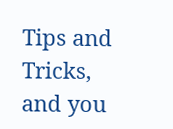Tips and Tricks, and you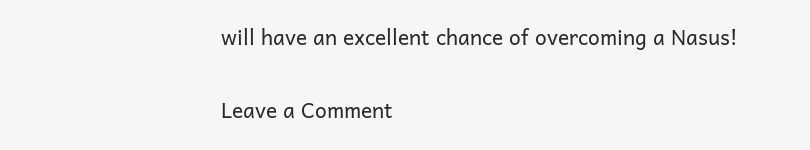will have an excellent chance of overcoming a Nasus!

Leave a Comment